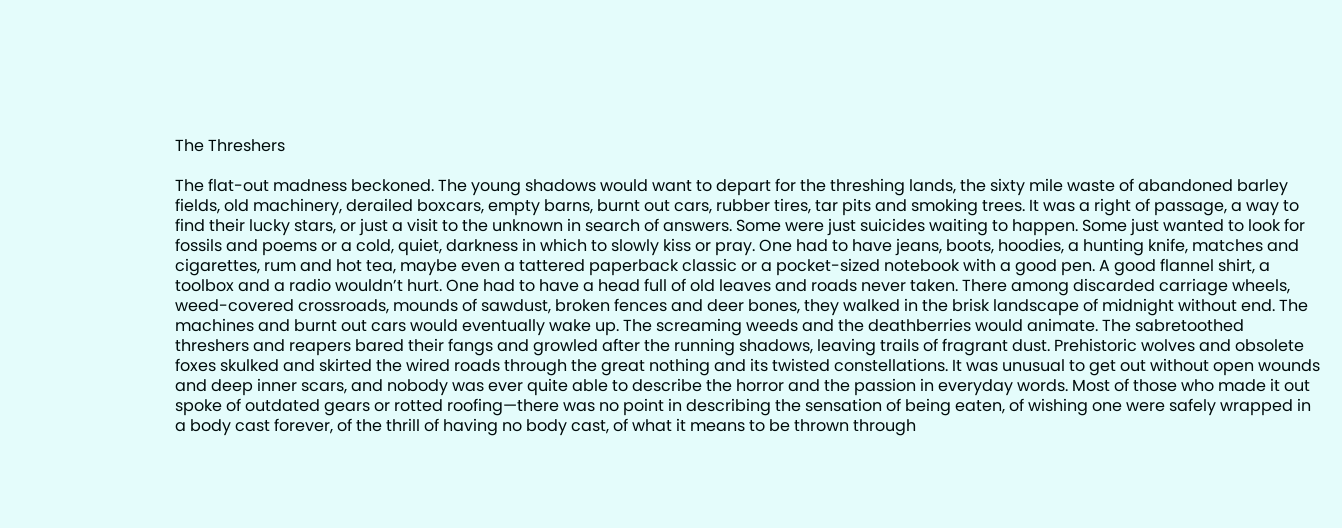The Threshers

The flat-out madness beckoned. The young shadows would want to depart for the threshing lands, the sixty mile waste of abandoned barley fields, old machinery, derailed boxcars, empty barns, burnt out cars, rubber tires, tar pits and smoking trees. It was a right of passage, a way to find their lucky stars, or just a visit to the unknown in search of answers. Some were just suicides waiting to happen. Some just wanted to look for fossils and poems or a cold, quiet, darkness in which to slowly kiss or pray. One had to have jeans, boots, hoodies, a hunting knife, matches and cigarettes, rum and hot tea, maybe even a tattered paperback classic or a pocket-sized notebook with a good pen. A good flannel shirt, a toolbox and a radio wouldn’t hurt. One had to have a head full of old leaves and roads never taken. There among discarded carriage wheels, weed-covered crossroads, mounds of sawdust, broken fences and deer bones, they walked in the brisk landscape of midnight without end. The machines and burnt out cars would eventually wake up. The screaming weeds and the deathberries would animate. The sabretoothed threshers and reapers bared their fangs and growled after the running shadows, leaving trails of fragrant dust. Prehistoric wolves and obsolete foxes skulked and skirted the wired roads through the great nothing and its twisted constellations. It was unusual to get out without open wounds and deep inner scars, and nobody was ever quite able to describe the horror and the passion in everyday words. Most of those who made it out spoke of outdated gears or rotted roofing—there was no point in describing the sensation of being eaten, of wishing one were safely wrapped in a body cast forever, of the thrill of having no body cast, of what it means to be thrown through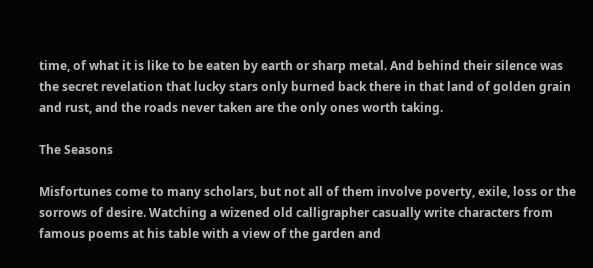time, of what it is like to be eaten by earth or sharp metal. And behind their silence was the secret revelation that lucky stars only burned back there in that land of golden grain and rust, and the roads never taken are the only ones worth taking.

The Seasons

Misfortunes come to many scholars, but not all of them involve poverty, exile, loss or the sorrows of desire. Watching a wizened old calligrapher casually write characters from famous poems at his table with a view of the garden and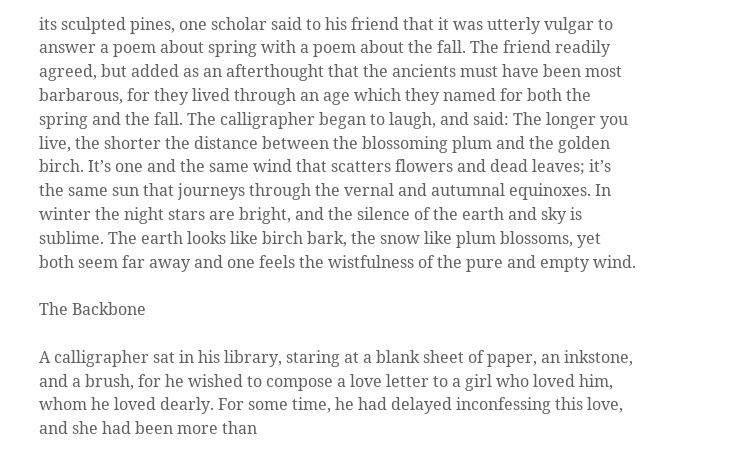its sculpted pines, one scholar said to his friend that it was utterly vulgar to answer a poem about spring with a poem about the fall. The friend readily agreed, but added as an afterthought that the ancients must have been most barbarous, for they lived through an age which they named for both the spring and the fall. The calligrapher began to laugh, and said: The longer you live, the shorter the distance between the blossoming plum and the golden birch. It’s one and the same wind that scatters flowers and dead leaves; it’s the same sun that journeys through the vernal and autumnal equinoxes. In winter the night stars are bright, and the silence of the earth and sky is sublime. The earth looks like birch bark, the snow like plum blossoms, yet both seem far away and one feels the wistfulness of the pure and empty wind.

The Backbone

A calligrapher sat in his library, staring at a blank sheet of paper, an inkstone, and a brush, for he wished to compose a love letter to a girl who loved him, whom he loved dearly. For some time, he had delayed inconfessing this love, and she had been more than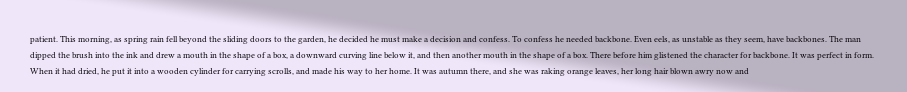patient. This morning, as spring rain fell beyond the sliding doors to the garden, he decided he must make a decision and confess. To confess he needed backbone. Even eels, as unstable as they seem, have backbones. The man dipped the brush into the ink and drew a mouth in the shape of a box, a downward curving line below it, and then another mouth in the shape of a box. There before him glistened the character for backbone. It was perfect in form. When it had dried, he put it into a wooden cylinder for carrying scrolls, and made his way to her home. It was autumn there, and she was raking orange leaves, her long hair blown awry now and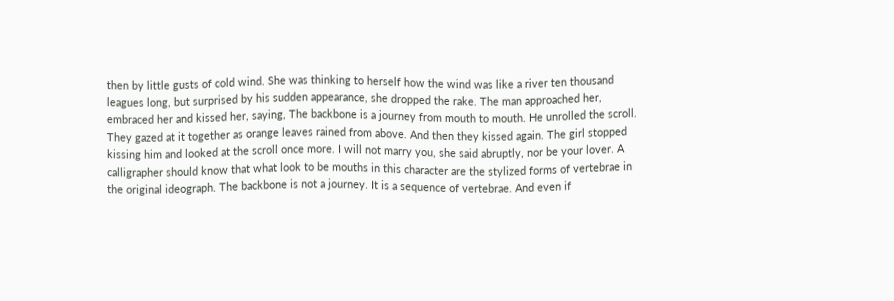then by little gusts of cold wind. She was thinking to herself how the wind was like a river ten thousand leagues long, but surprised by his sudden appearance, she dropped the rake. The man approached her, embraced her and kissed her, saying, The backbone is a journey from mouth to mouth. He unrolled the scroll. They gazed at it together as orange leaves rained from above. And then they kissed again. The girl stopped kissing him and looked at the scroll once more. I will not marry you, she said abruptly, nor be your lover. A calligrapher should know that what look to be mouths in this character are the stylized forms of vertebrae in the original ideograph. The backbone is not a journey. It is a sequence of vertebrae. And even if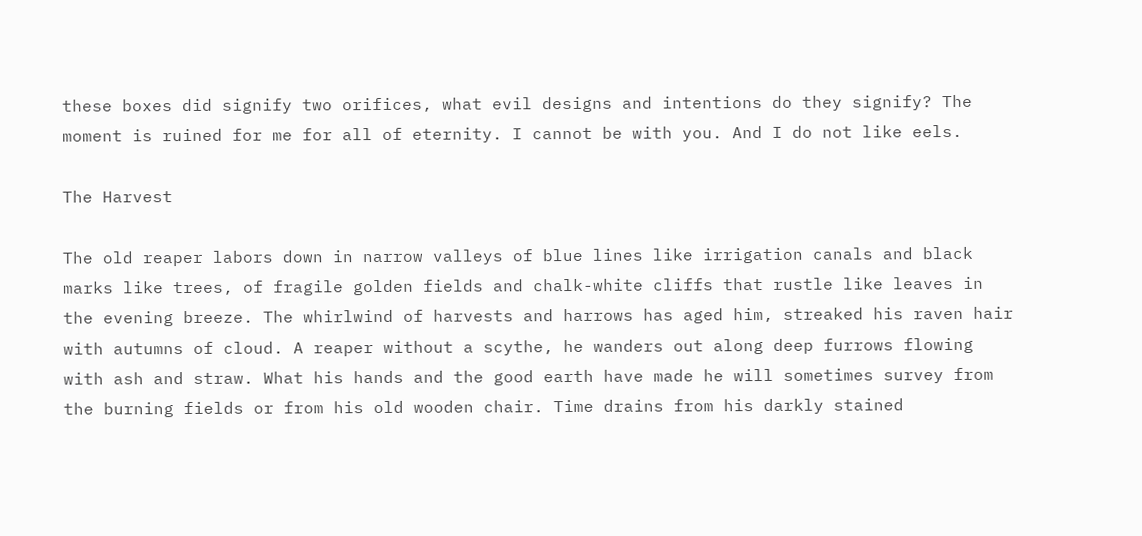these boxes did signify two orifices, what evil designs and intentions do they signify? The moment is ruined for me for all of eternity. I cannot be with you. And I do not like eels.

The Harvest

The old reaper labors down in narrow valleys of blue lines like irrigation canals and black marks like trees, of fragile golden fields and chalk-white cliffs that rustle like leaves in the evening breeze. The whirlwind of harvests and harrows has aged him, streaked his raven hair with autumns of cloud. A reaper without a scythe, he wanders out along deep furrows flowing with ash and straw. What his hands and the good earth have made he will sometimes survey from the burning fields or from his old wooden chair. Time drains from his darkly stained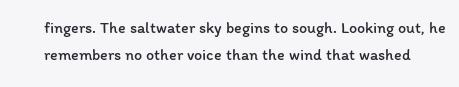fingers. The saltwater sky begins to sough. Looking out, he remembers no other voice than the wind that washed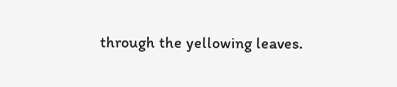through the yellowing leaves.